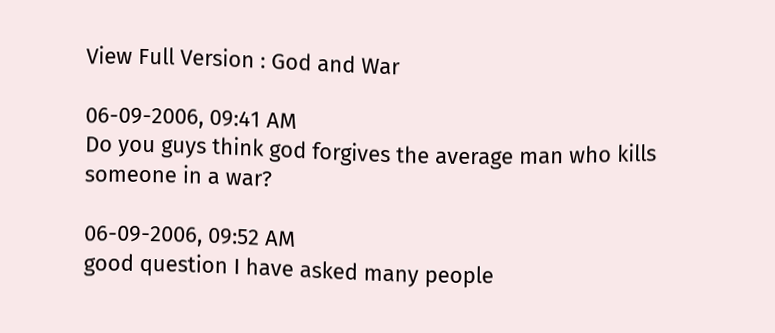View Full Version : God and War

06-09-2006, 09:41 AM
Do you guys think god forgives the average man who kills someone in a war?

06-09-2006, 09:52 AM
good question I have asked many people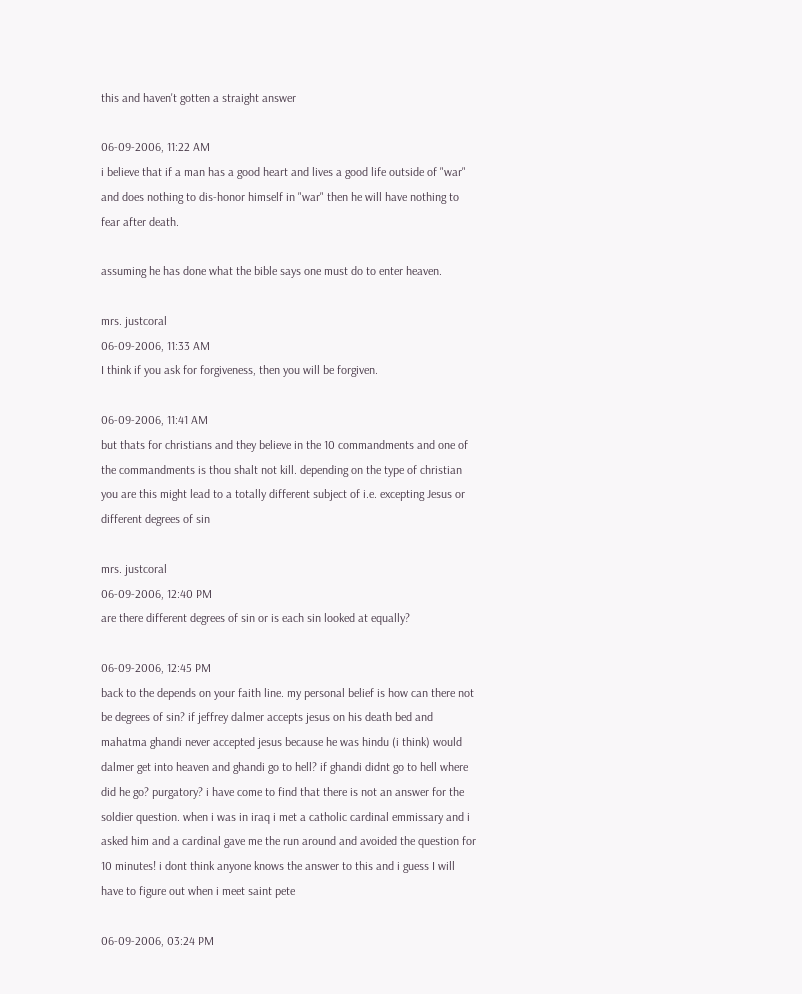this and haven't gotten a straight answer

06-09-2006, 11:22 AM
i believe that if a man has a good heart and lives a good life outside of "war" and does nothing to dis-honor himself in "war" then he will have nothing to fear after death.

assuming he has done what the bible says one must do to enter heaven.

mrs. justcoral
06-09-2006, 11:33 AM
I think if you ask for forgiveness, then you will be forgiven.

06-09-2006, 11:41 AM
but thats for christians and they believe in the 10 commandments and one of the commandments is thou shalt not kill. depending on the type of christian you are this might lead to a totally different subject of i.e. excepting Jesus or different degrees of sin

mrs. justcoral
06-09-2006, 12:40 PM
are there different degrees of sin or is each sin looked at equally?

06-09-2006, 12:45 PM
back to the depends on your faith line. my personal belief is how can there not be degrees of sin? if jeffrey dalmer accepts jesus on his death bed and mahatma ghandi never accepted jesus because he was hindu (i think) would dalmer get into heaven and ghandi go to hell? if ghandi didnt go to hell where did he go? purgatory? i have come to find that there is not an answer for the soldier question. when i was in iraq i met a catholic cardinal emmissary and i asked him and a cardinal gave me the run around and avoided the question for 10 minutes! i dont think anyone knows the answer to this and i guess I will have to figure out when i meet saint pete

06-09-2006, 03:24 PM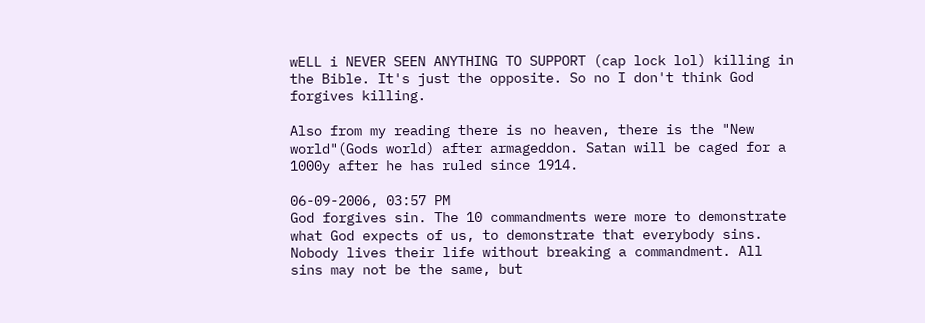wELL i NEVER SEEN ANYTHING TO SUPPORT (cap lock lol) killing in the Bible. It's just the opposite. So no I don't think God forgives killing.

Also from my reading there is no heaven, there is the "New world"(Gods world) after armageddon. Satan will be caged for a 1000y after he has ruled since 1914.

06-09-2006, 03:57 PM
God forgives sin. The 10 commandments were more to demonstrate what God expects of us, to demonstrate that everybody sins. Nobody lives their life without breaking a commandment. All sins may not be the same, but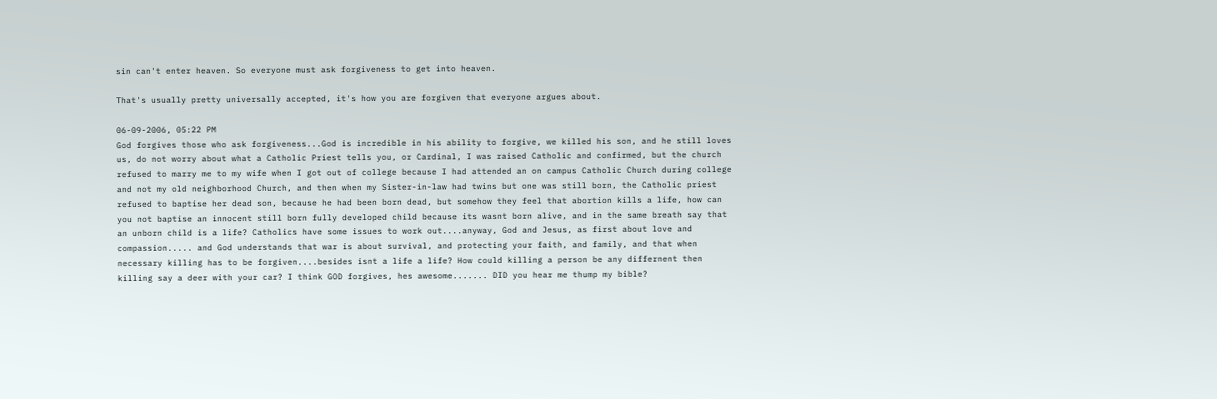sin can't enter heaven. So everyone must ask forgiveness to get into heaven.

That's usually pretty universally accepted, it's how you are forgiven that everyone argues about.

06-09-2006, 05:22 PM
God forgives those who ask forgiveness...God is incredible in his ability to forgive, we killed his son, and he still loves us, do not worry about what a Catholic Priest tells you, or Cardinal, I was raised Catholic and confirmed, but the church refused to marry me to my wife when I got out of college because I had attended an on campus Catholic Church during college and not my old neighborhood Church, and then when my Sister-in-law had twins but one was still born, the Catholic priest refused to baptise her dead son, because he had been born dead, but somehow they feel that abortion kills a life, how can you not baptise an innocent still born fully developed child because its wasnt born alive, and in the same breath say that an unborn child is a life? Catholics have some issues to work out....anyway, God and Jesus, as first about love and compassion..... and God understands that war is about survival, and protecting your faith, and family, and that when necessary killing has to be forgiven....besides isnt a life a life? How could killing a person be any differnent then killing say a deer with your car? I think GOD forgives, hes awesome....... DID you hear me thump my bible?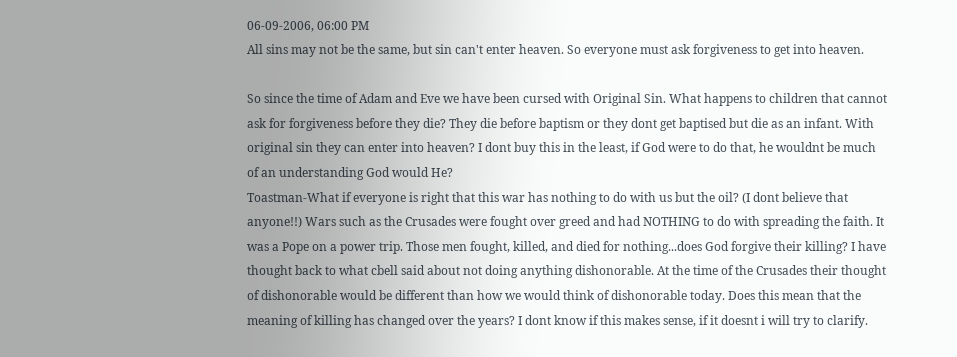06-09-2006, 06:00 PM
All sins may not be the same, but sin can't enter heaven. So everyone must ask forgiveness to get into heaven.

So since the time of Adam and Eve we have been cursed with Original Sin. What happens to children that cannot ask for forgiveness before they die? They die before baptism or they dont get baptised but die as an infant. With original sin they can enter into heaven? I dont buy this in the least, if God were to do that, he wouldnt be much of an understanding God would He?
Toastman-What if everyone is right that this war has nothing to do with us but the oil? (I dont believe that anyone!!) Wars such as the Crusades were fought over greed and had NOTHING to do with spreading the faith. It was a Pope on a power trip. Those men fought, killed, and died for nothing...does God forgive their killing? I have thought back to what cbell said about not doing anything dishonorable. At the time of the Crusades their thought of dishonorable would be different than how we would think of dishonorable today. Does this mean that the meaning of killing has changed over the years? I dont know if this makes sense, if it doesnt i will try to clarify.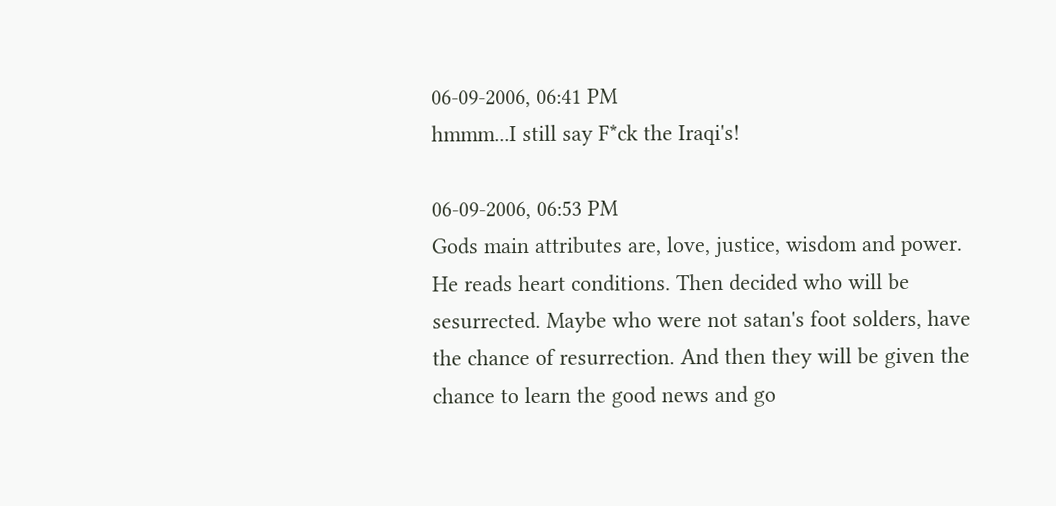06-09-2006, 06:41 PM
hmmm...I still say F*ck the Iraqi's!

06-09-2006, 06:53 PM
Gods main attributes are, love, justice, wisdom and power. He reads heart conditions. Then decided who will be sesurrected. Maybe who were not satan's foot solders, have the chance of resurrection. And then they will be given the chance to learn the good news and go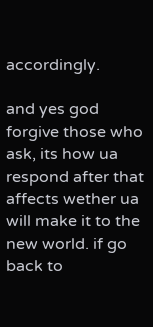accordingly.

and yes god forgive those who ask, its how ua respond after that affects wether ua will make it to the new world. if go back to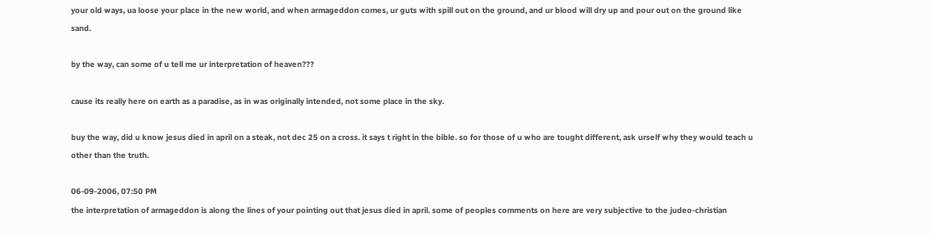your old ways, ua loose your place in the new world, and when armageddon comes, ur guts with spill out on the ground, and ur blood will dry up and pour out on the ground like sand.

by the way, can some of u tell me ur interpretation of heaven???

cause its really here on earth as a paradise, as in was originally intended, not some place in the sky.

buy the way, did u know jesus died in april on a steak, not dec 25 on a cross. it says t right in the bible. so for those of u who are tought different, ask urself why they would teach u other than the truth.

06-09-2006, 07:50 PM
the interpretation of armageddon is along the lines of your pointing out that jesus died in april. some of peoples comments on here are very subjective to the judeo-christian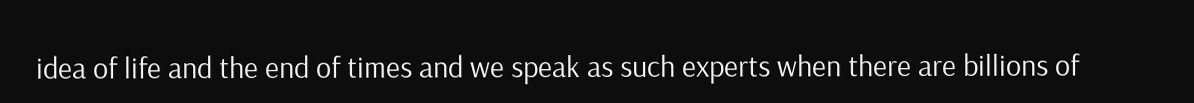idea of life and the end of times and we speak as such experts when there are billions of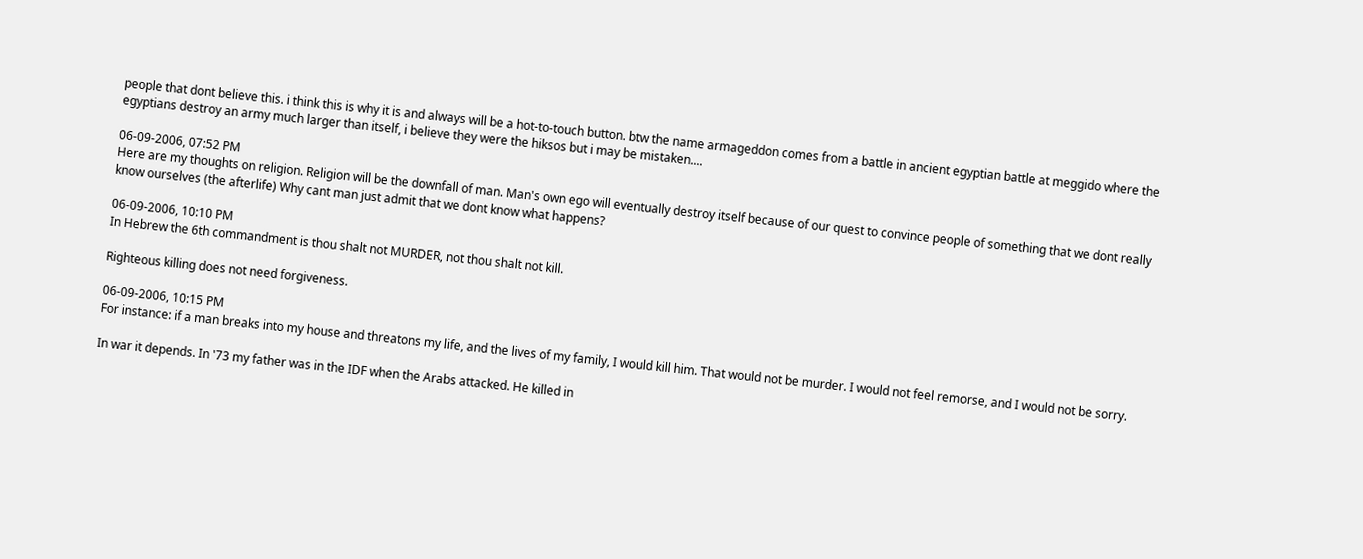people that dont believe this. i think this is why it is and always will be a hot-to-touch button. btw the name armageddon comes from a battle in ancient egyptian battle at meggido where the egyptians destroy an army much larger than itself, i believe they were the hiksos but i may be mistaken....

06-09-2006, 07:52 PM
Here are my thoughts on religion. Religion will be the downfall of man. Man's own ego will eventually destroy itself because of our quest to convince people of something that we dont really know ourselves (the afterlife) Why cant man just admit that we dont know what happens?

06-09-2006, 10:10 PM
In Hebrew the 6th commandment is thou shalt not MURDER, not thou shalt not kill.

Righteous killing does not need forgiveness.

06-09-2006, 10:15 PM
For instance: if a man breaks into my house and threatons my life, and the lives of my family, I would kill him. That would not be murder. I would not feel remorse, and I would not be sorry.

In war it depends. In '73 my father was in the IDF when the Arabs attacked. He killed in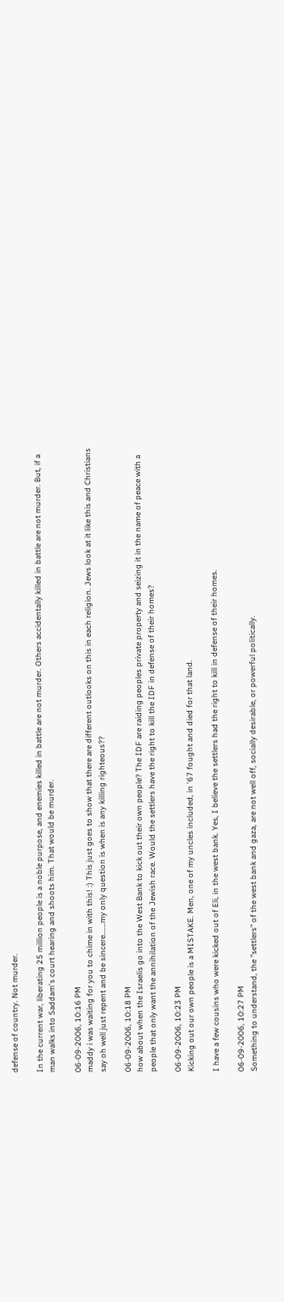defense of country. Not murder.

In the current war, liberating 25 million people is a noble purpose, and enemies killed in battle are not murder. Others accidentally killed in battle are not murder. But, if a man walks into Saddam's court hearing and shoots him. That would be murder.

06-09-2006, 10:16 PM
maddy i was waiting for you to chime in with this! :) This just goes to show that there are different outlooks on this in each religion. Jews look at it like this and Christians say oh well just repent and be sincere......my only question is when is any killing righteous??

06-09-2006, 10:18 PM
how about when the Israelis go into the West Bank to kick out their own people? The IDF are raiding peoples private property and seizing it in the name of peace with a people that only want the annihilation of the Jewish race. Would the settlers have the right to kill the IDF in defense of their homes?

06-09-2006, 10:23 PM
Kicking out our own people is a MISTAKE. Men, one of my uncles included, in '67 fought and died for that land.

I have a few cousins who were kicked out of Eli, in the west bank. Yes, I believe the settlers had the right to kill in defense of their homes.

06-09-2006, 10:27 PM
Something to understand, the "settlers" of the west bank and gaza, are not well off, socially desirable, or powerful politically.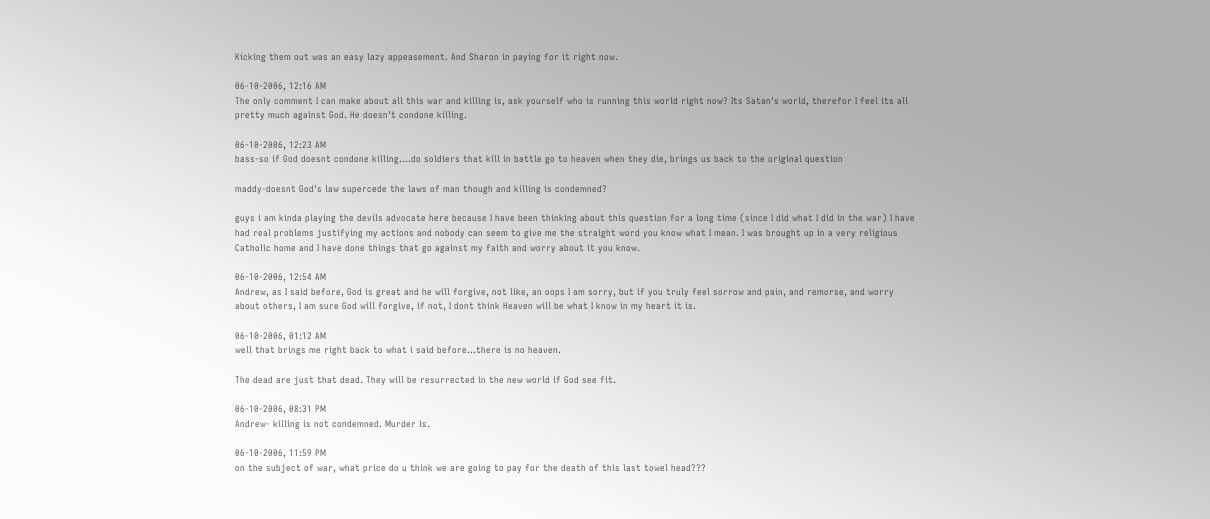Kicking them out was an easy lazy appeasement. And Sharon in paying for it right now.

06-10-2006, 12:16 AM
The only comment I can make about all this war and killing is, ask yourself who is running this world right now? Its Satan's world, therefor I feel its all pretty much against God. He doesn't condone killing.

06-10-2006, 12:23 AM
bass-so if God doesnt condone killing....do soldiers that kill in battle go to heaven when they die, brings us back to the original question

maddy-doesnt God's law supercede the laws of man though and killing is condemned?

guys i am kinda playing the devils advocate here because I have been thinking about this question for a long time (since I did what I did in the war) I have had real problems justifying my actions and nobody can seem to give me the straight word you know what I mean. I was brought up in a very religious Catholic home and I have done things that go against my faith and worry about it you know.

06-10-2006, 12:54 AM
Andrew, as I said before, God is great and he will forgive, not like, an oops I am sorry, but if you truly feel sorrow and pain, and remorse, and worry about others, I am sure God will forgive, if not, I dont think Heaven will be what I know in my heart it is.

06-10-2006, 01:12 AM
well that brings me right back to what i said before...there is no heaven.

The dead are just that dead. They will be resurrected in the new world if God see fit.

06-10-2006, 08:31 PM
Andrew- killing is not condemned. Murder is.

06-10-2006, 11:59 PM
on the subject of war, what price do u think we are going to pay for the death of this last towel head???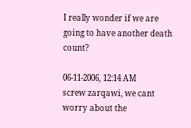I really wonder if we are going to have another death count?

06-11-2006, 12:14 AM
screw zarqawi, we cant worry about the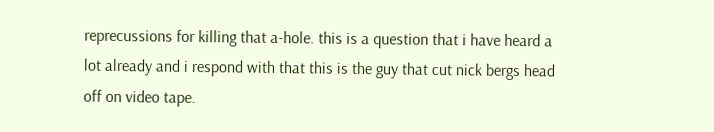reprecussions for killing that a-hole. this is a question that i have heard a lot already and i respond with that this is the guy that cut nick bergs head off on video tape.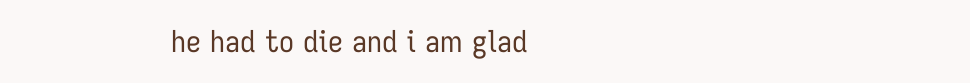he had to die and i am glad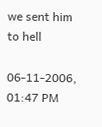we sent him to hell

06-11-2006, 01:47 PM